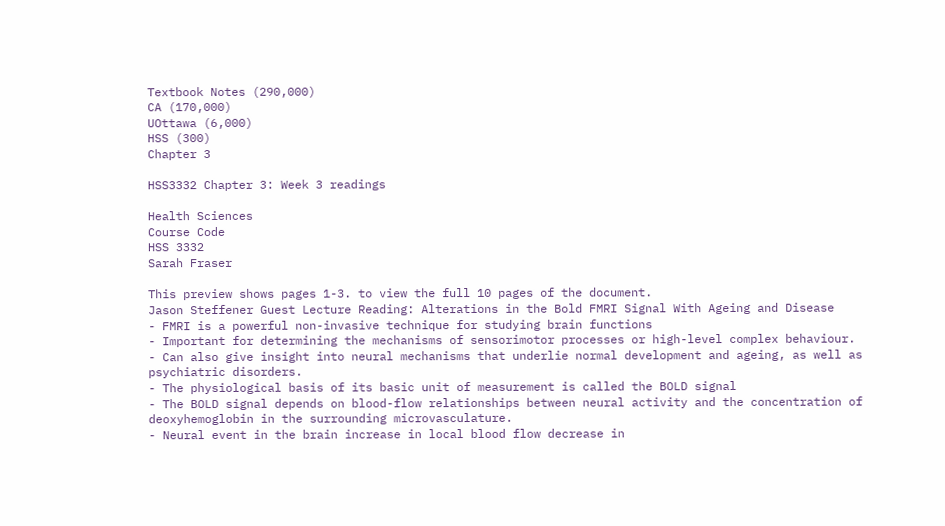Textbook Notes (290,000)
CA (170,000)
UOttawa (6,000)
HSS (300)
Chapter 3

HSS3332 Chapter 3: Week 3 readings

Health Sciences
Course Code
HSS 3332
Sarah Fraser

This preview shows pages 1-3. to view the full 10 pages of the document.
Jason Steffener Guest Lecture Reading: Alterations in the Bold FMRI Signal With Ageing and Disease
- FMRI is a powerful non-invasive technique for studying brain functions
- Important for determining the mechanisms of sensorimotor processes or high-level complex behaviour.
- Can also give insight into neural mechanisms that underlie normal development and ageing, as well as
psychiatric disorders.
- The physiological basis of its basic unit of measurement is called the BOLD signal
- The BOLD signal depends on blood-flow relationships between neural activity and the concentration of
deoxyhemoglobin in the surrounding microvasculature.
- Neural event in the brain increase in local blood flow decrease in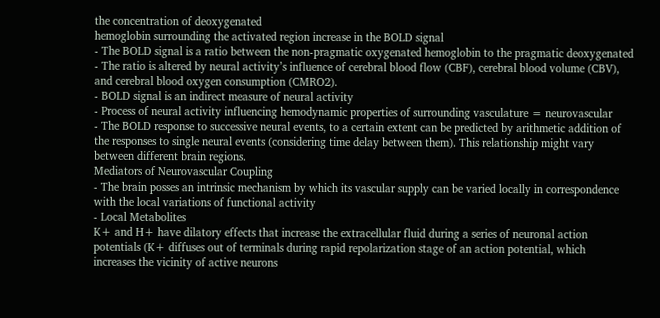the concentration of deoxygenated
hemoglobin surrounding the activated region increase in the BOLD signal
- The BOLD signal is a ratio between the non-pragmatic oxygenated hemoglobin to the pragmatic deoxygenated
- The ratio is altered by neural activity’s influence of cerebral blood flow (CBF), cerebral blood volume (CBV),
and cerebral blood oxygen consumption (CMRO2).
- BOLD signal is an indirect measure of neural activity
- Process of neural activity influencing hemodynamic properties of surrounding vasculature = neurovascular
- The BOLD response to successive neural events, to a certain extent can be predicted by arithmetic addition of
the responses to single neural events (considering time delay between them). This relationship might vary
between different brain regions.
Mediators of Neurovascular Coupling
- The brain posses an intrinsic mechanism by which its vascular supply can be varied locally in correspondence
with the local variations of functional activity
- Local Metabolites
K+ and H+ have dilatory effects that increase the extracellular fluid during a series of neuronal action
potentials (K+ diffuses out of terminals during rapid repolarization stage of an action potential, which
increases the vicinity of active neurons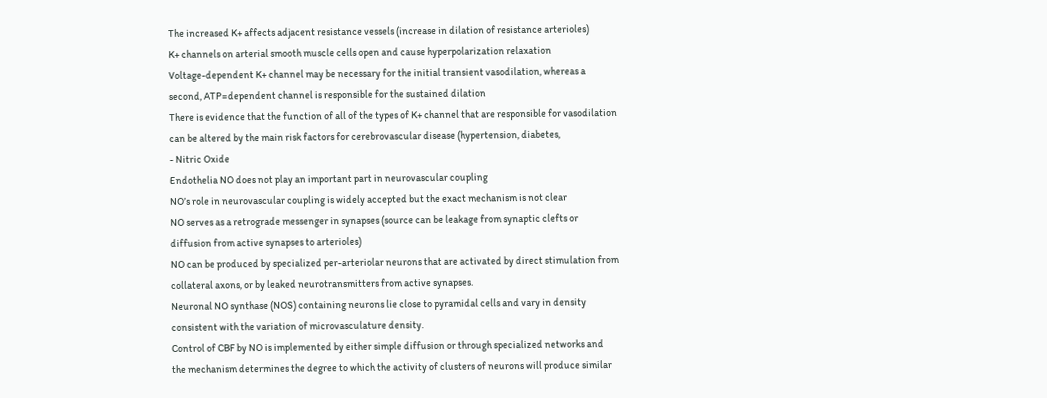The increased K+ affects adjacent resistance vessels (increase in dilation of resistance arterioles)
K+ channels on arterial smooth muscle cells open and cause hyperpolarization relaxation
Voltage-dependent K+ channel may be necessary for the initial transient vasodilation, whereas a
second, ATP=dependent channel is responsible for the sustained dilation
There is evidence that the function of all of the types of K+ channel that are responsible for vasodilation
can be altered by the main risk factors for cerebrovascular disease (hypertension, diabetes,
- Nitric Oxide
Endothelia NO does not play an important part in neurovascular coupling
NO’s role in neurovascular coupling is widely accepted but the exact mechanism is not clear
NO serves as a retrograde messenger in synapses (source can be leakage from synaptic clefts or
diffusion from active synapses to arterioles)
NO can be produced by specialized per-arteriolar neurons that are activated by direct stimulation from
collateral axons, or by leaked neurotransmitters from active synapses.
Neuronal NO synthase (NOS) containing neurons lie close to pyramidal cells and vary in density
consistent with the variation of microvasculature density.
Control of CBF by NO is implemented by either simple diffusion or through specialized networks and
the mechanism determines the degree to which the activity of clusters of neurons will produce similar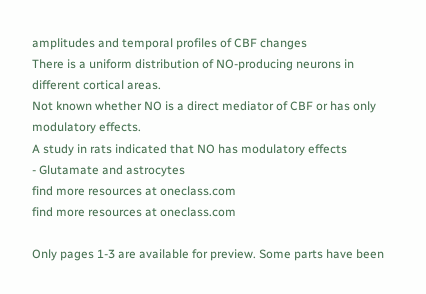amplitudes and temporal profiles of CBF changes
There is a uniform distribution of NO-producing neurons in different cortical areas.
Not known whether NO is a direct mediator of CBF or has only modulatory effects.
A study in rats indicated that NO has modulatory effects
- Glutamate and astrocytes
find more resources at oneclass.com
find more resources at oneclass.com

Only pages 1-3 are available for preview. Some parts have been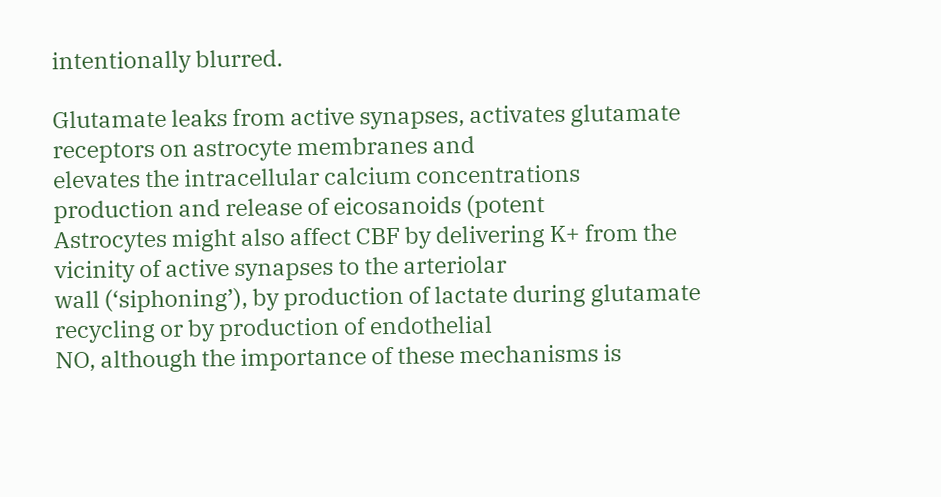intentionally blurred.

Glutamate leaks from active synapses, activates glutamate receptors on astrocyte membranes and
elevates the intracellular calcium concentrations production and release of eicosanoids (potent
Astrocytes might also affect CBF by delivering K+ from the vicinity of active synapses to the arteriolar
wall (‘siphoning’), by production of lactate during glutamate recycling or by production of endothelial
NO, although the importance of these mechanisms is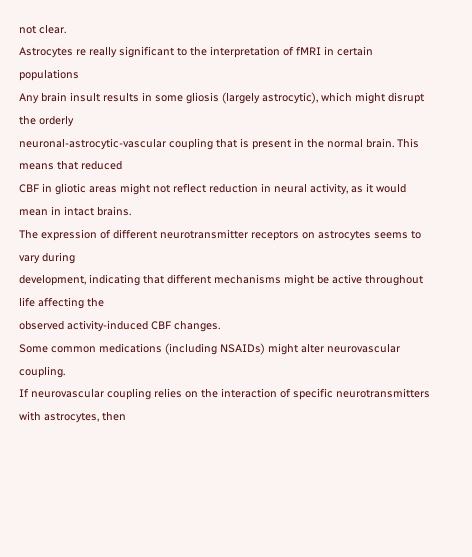not clear.
Astrocytes re really significant to the interpretation of fMRI in certain populations
Any brain insult results in some gliosis (largely astrocytic), which might disrupt the orderly
neuronal-astrocytic-vascular coupling that is present in the normal brain. This means that reduced
CBF in gliotic areas might not reflect reduction in neural activity, as it would mean in intact brains.
The expression of different neurotransmitter receptors on astrocytes seems to vary during
development, indicating that different mechanisms might be active throughout life affecting the
observed activity-induced CBF changes.
Some common medications (including NSAIDs) might alter neurovascular coupling.
If neurovascular coupling relies on the interaction of specific neurotransmitters with astrocytes, then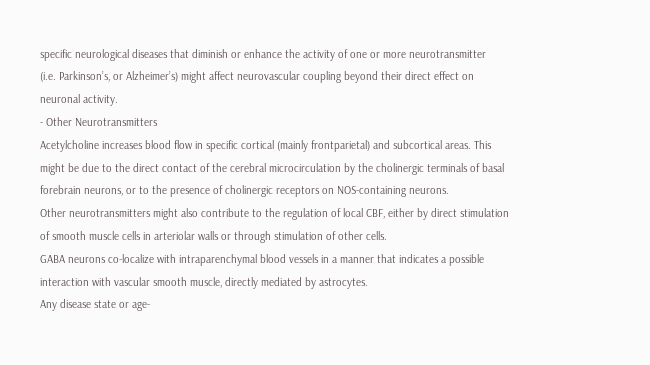specific neurological diseases that diminish or enhance the activity of one or more neurotransmitter
(i.e. Parkinson’s, or Alzheimer’s) might affect neurovascular coupling beyond their direct effect on
neuronal activity.
- Other Neurotransmitters
Acetylcholine increases blood flow in specific cortical (mainly frontparietal) and subcortical areas. This
might be due to the direct contact of the cerebral microcirculation by the cholinergic terminals of basal
forebrain neurons, or to the presence of cholinergic receptors on NOS-containing neurons.
Other neurotransmitters might also contribute to the regulation of local CBF, either by direct stimulation
of smooth muscle cells in arteriolar walls or through stimulation of other cells.
GABA neurons co-localize with intraparenchymal blood vessels in a manner that indicates a possible
interaction with vascular smooth muscle, directly mediated by astrocytes.
Any disease state or age-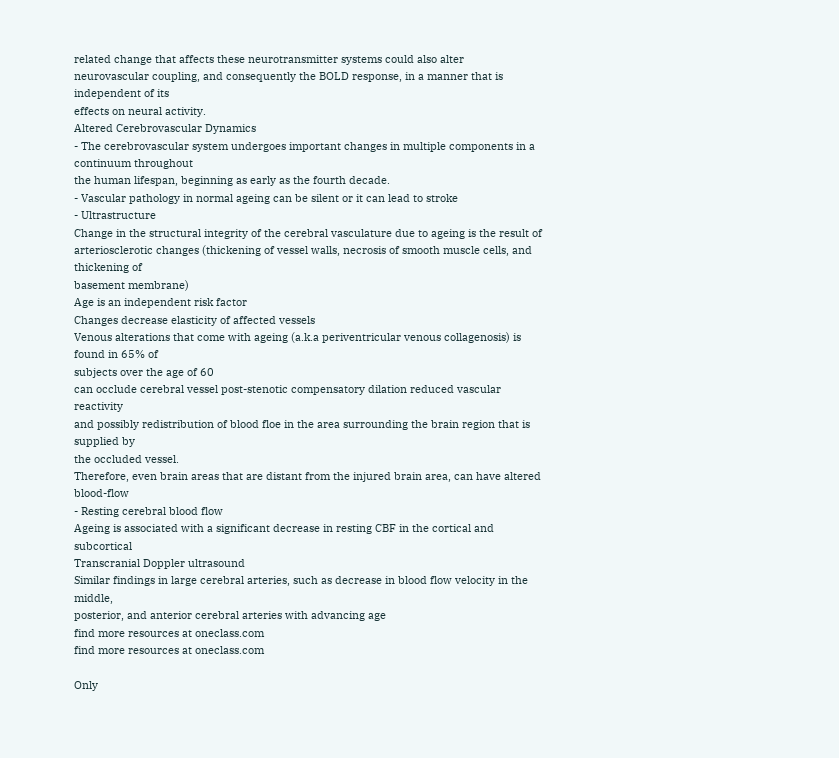related change that affects these neurotransmitter systems could also alter
neurovascular coupling, and consequently the BOLD response, in a manner that is independent of its
effects on neural activity.
Altered Cerebrovascular Dynamics
- The cerebrovascular system undergoes important changes in multiple components in a continuum throughout
the human lifespan, beginning as early as the fourth decade.
- Vascular pathology in normal ageing can be silent or it can lead to stroke
- Ultrastructure
Change in the structural integrity of the cerebral vasculature due to ageing is the result of
arteriosclerotic changes (thickening of vessel walls, necrosis of smooth muscle cells, and thickening of
basement membrane)
Age is an independent risk factor
Changes decrease elasticity of affected vessels
Venous alterations that come with ageing (a.k.a periventricular venous collagenosis) is found in 65% of
subjects over the age of 60
can occlude cerebral vessel post-stenotic compensatory dilation reduced vascular reactivity
and possibly redistribution of blood floe in the area surrounding the brain region that is supplied by
the occluded vessel.
Therefore, even brain areas that are distant from the injured brain area, can have altered blood-flow
- Resting cerebral blood flow
Ageing is associated with a significant decrease in resting CBF in the cortical and subcortical
Transcranial Doppler ultrasound
Similar findings in large cerebral arteries, such as decrease in blood flow velocity in the middle,
posterior, and anterior cerebral arteries with advancing age
find more resources at oneclass.com
find more resources at oneclass.com

Only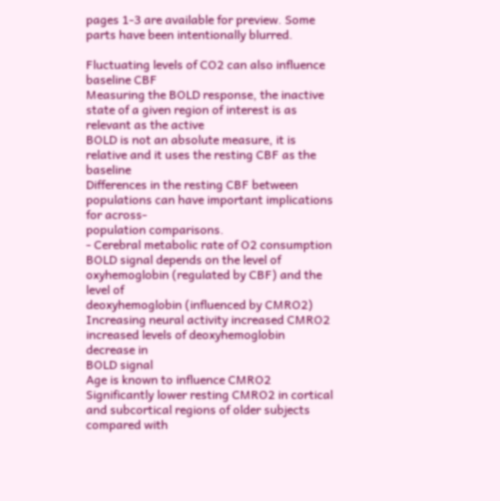pages 1-3 are available for preview. Some parts have been intentionally blurred.

Fluctuating levels of CO2 can also influence baseline CBF
Measuring the BOLD response, the inactive state of a given region of interest is as relevant as the active
BOLD is not an absolute measure, it is relative and it uses the resting CBF as the baseline
Differences in the resting CBF between populations can have important implications for across-
population comparisons.
- Cerebral metabolic rate of O2 consumption
BOLD signal depends on the level of oxyhemoglobin (regulated by CBF) and the level of
deoxyhemoglobin (influenced by CMRO2)
Increasing neural activity increased CMRO2 increased levels of deoxyhemoglobin decrease in
BOLD signal
Age is known to influence CMRO2
Significantly lower resting CMRO2 in cortical and subcortical regions of older subjects compared with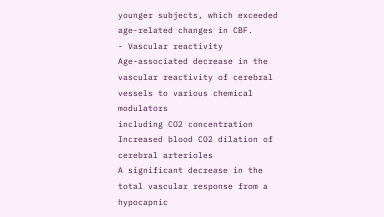younger subjects, which exceeded age-related changes in CBF.
- Vascular reactivity
Age-associated decrease in the vascular reactivity of cerebral vessels to various chemical modulators
including CO2 concentration
Increased blood CO2 dilation of cerebral arterioles
A significant decrease in the total vascular response from a hypocapnic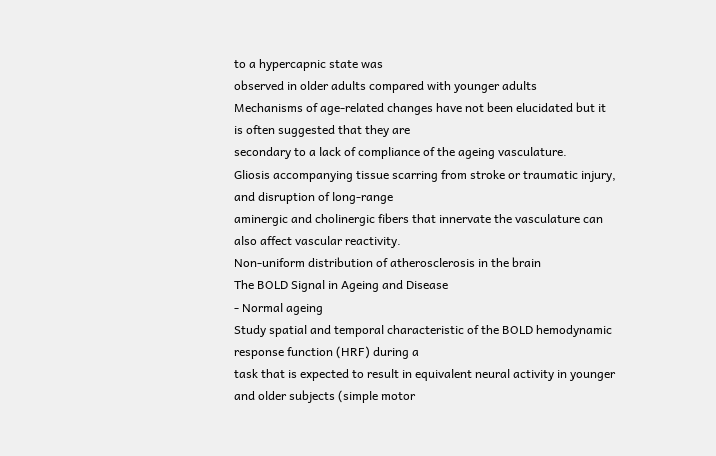to a hypercapnic state was
observed in older adults compared with younger adults
Mechanisms of age-related changes have not been elucidated but it is often suggested that they are
secondary to a lack of compliance of the ageing vasculature.
Gliosis accompanying tissue scarring from stroke or traumatic injury, and disruption of long-range
aminergic and cholinergic fibers that innervate the vasculature can also affect vascular reactivity.
Non-uniform distribution of atherosclerosis in the brain
The BOLD Signal in Ageing and Disease
- Normal ageing
Study spatial and temporal characteristic of the BOLD hemodynamic response function (HRF) during a
task that is expected to result in equivalent neural activity in younger and older subjects (simple motor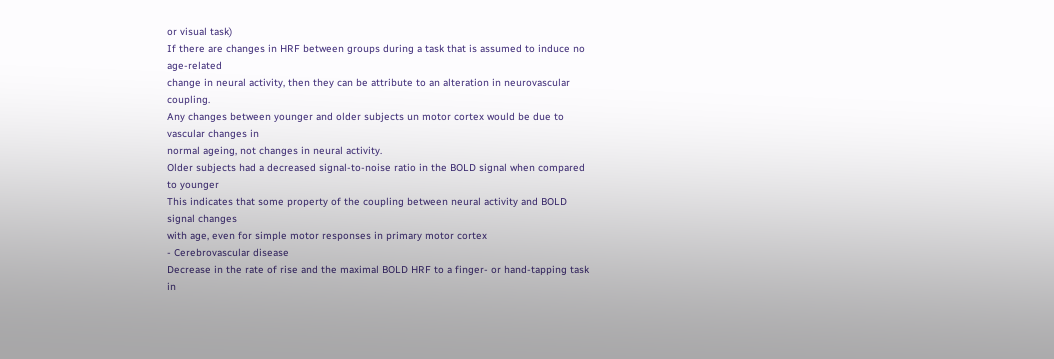or visual task)
If there are changes in HRF between groups during a task that is assumed to induce no age-related
change in neural activity, then they can be attribute to an alteration in neurovascular coupling.
Any changes between younger and older subjects un motor cortex would be due to vascular changes in
normal ageing, not changes in neural activity.
Older subjects had a decreased signal-to-noise ratio in the BOLD signal when compared to younger
This indicates that some property of the coupling between neural activity and BOLD signal changes
with age, even for simple motor responses in primary motor cortex
- Cerebrovascular disease
Decrease in the rate of rise and the maximal BOLD HRF to a finger- or hand-tapping task in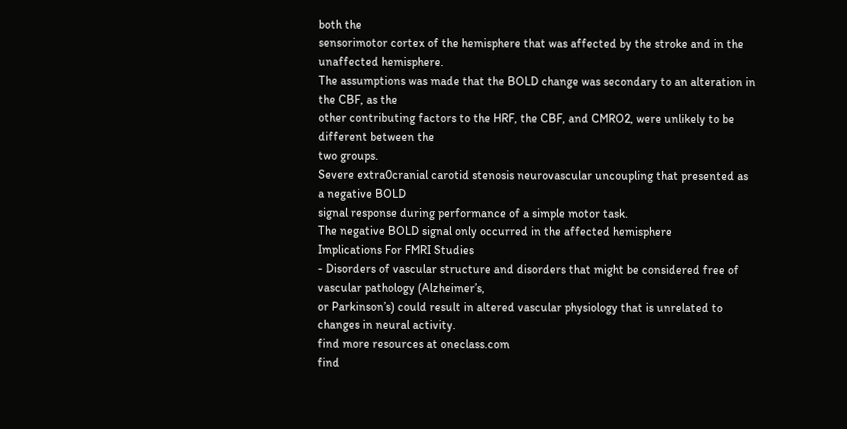both the
sensorimotor cortex of the hemisphere that was affected by the stroke and in the unaffected hemisphere.
The assumptions was made that the BOLD change was secondary to an alteration in the CBF, as the
other contributing factors to the HRF, the CBF, and CMRO2, were unlikely to be different between the
two groups.
Severe extra0cranial carotid stenosis neurovascular uncoupling that presented as a negative BOLD
signal response during performance of a simple motor task.
The negative BOLD signal only occurred in the affected hemisphere
Implications For FMRI Studies
- Disorders of vascular structure and disorders that might be considered free of vascular pathology (Alzheimer’s,
or Parkinson’s) could result in altered vascular physiology that is unrelated to changes in neural activity.
find more resources at oneclass.com
find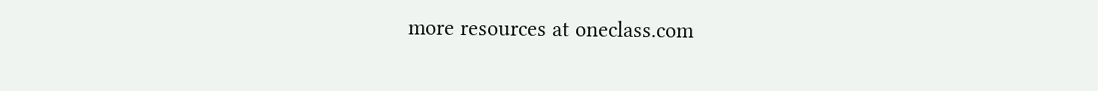more resources at oneclass.com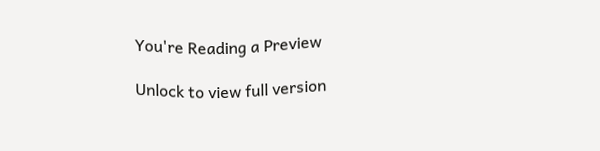You're Reading a Preview

Unlock to view full version